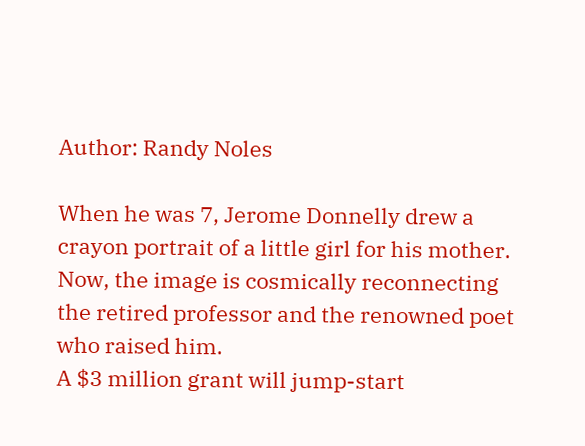Author: Randy Noles

When he was 7, Jerome Donnelly drew a crayon portrait of a little girl for his mother. Now, the image is cosmically reconnecting the retired professor and the renowned poet who raised him.
A $3 million grant will jump-start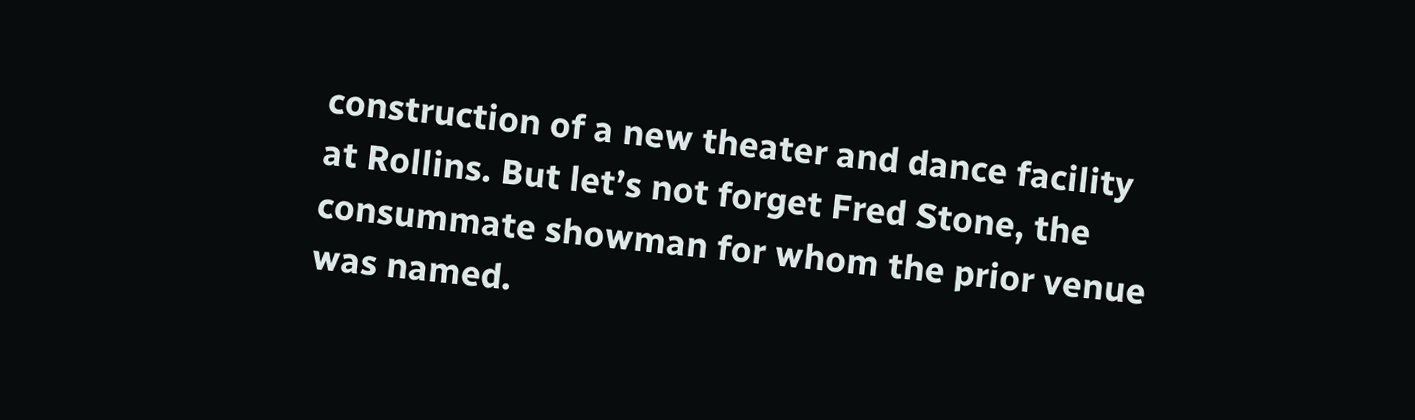construction of a new theater and dance facility at Rollins. But let’s not forget Fred Stone, the consummate showman for whom the prior venue was named.